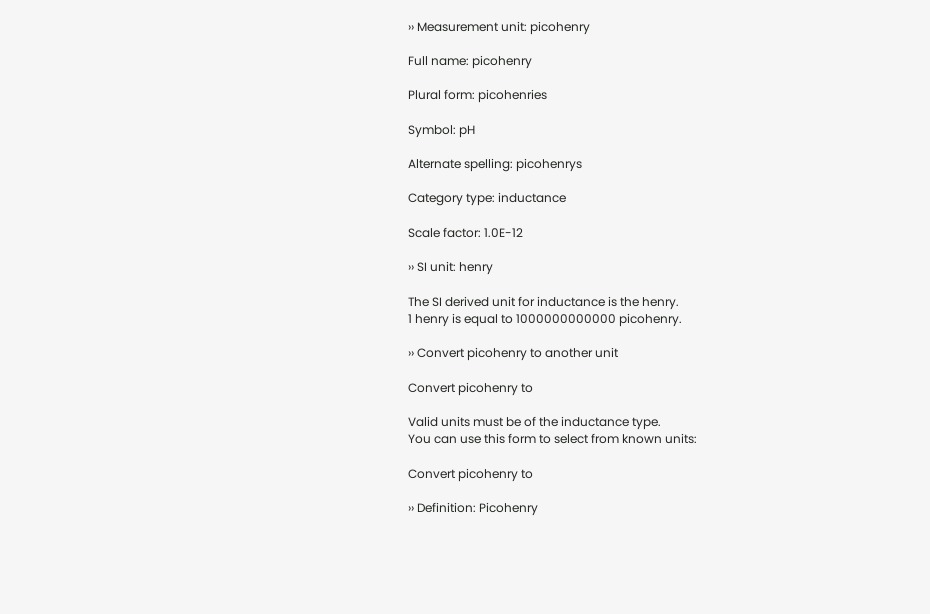›› Measurement unit: picohenry

Full name: picohenry

Plural form: picohenries

Symbol: pH

Alternate spelling: picohenrys

Category type: inductance

Scale factor: 1.0E-12

›› SI unit: henry

The SI derived unit for inductance is the henry.
1 henry is equal to 1000000000000 picohenry.

›› Convert picohenry to another unit

Convert picohenry to

Valid units must be of the inductance type.
You can use this form to select from known units:

Convert picohenry to

›› Definition: Picohenry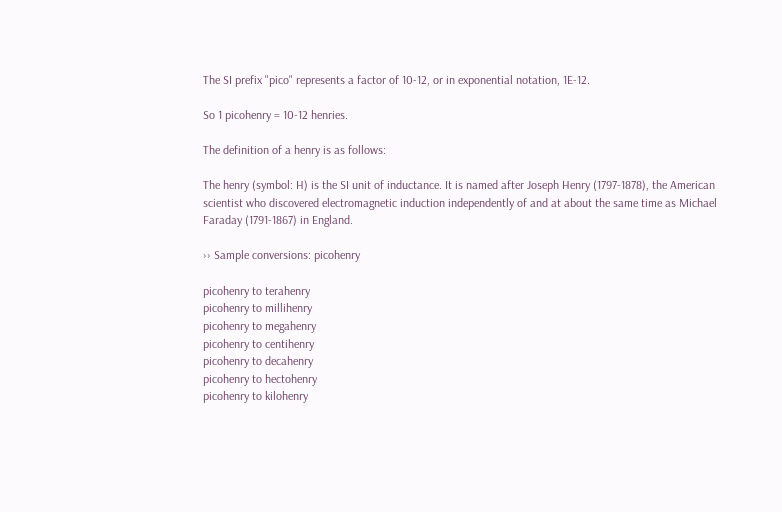The SI prefix "pico" represents a factor of 10-12, or in exponential notation, 1E-12.

So 1 picohenry = 10-12 henries.

The definition of a henry is as follows:

The henry (symbol: H) is the SI unit of inductance. It is named after Joseph Henry (1797-1878), the American scientist who discovered electromagnetic induction independently of and at about the same time as Michael Faraday (1791-1867) in England.

›› Sample conversions: picohenry

picohenry to terahenry
picohenry to millihenry
picohenry to megahenry
picohenry to centihenry
picohenry to decahenry
picohenry to hectohenry
picohenry to kilohenry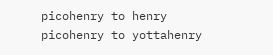picohenry to henry
picohenry to yottahenry